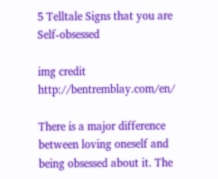5 Telltale Signs that you are Self-obsessed

img credit http://bentremblay.com/en/

There is a major difference between loving oneself and being obsessed about it. The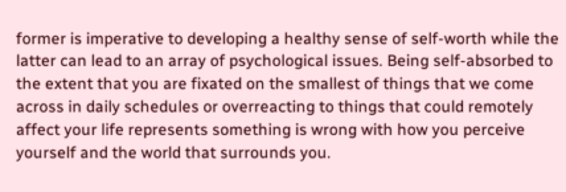former is imperative to developing a healthy sense of self-worth while the latter can lead to an array of psychological issues. Being self-absorbed to the extent that you are fixated on the smallest of things that we come across in daily schedules or overreacting to things that could remotely affect your life represents something is wrong with how you perceive yourself and the world that surrounds you.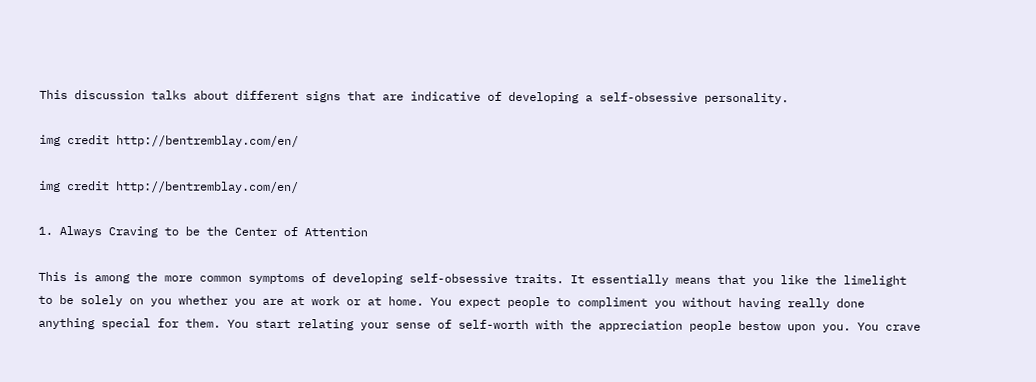This discussion talks about different signs that are indicative of developing a self-obsessive personality.

img credit http://bentremblay.com/en/

img credit http://bentremblay.com/en/

1. Always Craving to be the Center of Attention

This is among the more common symptoms of developing self-obsessive traits. It essentially means that you like the limelight to be solely on you whether you are at work or at home. You expect people to compliment you without having really done anything special for them. You start relating your sense of self-worth with the appreciation people bestow upon you. You crave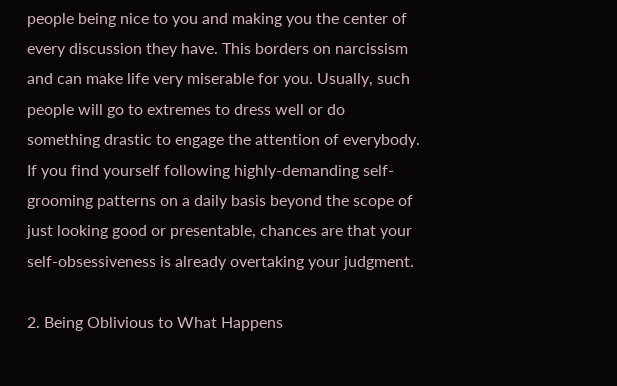people being nice to you and making you the center of every discussion they have. This borders on narcissism and can make life very miserable for you. Usually, such people will go to extremes to dress well or do something drastic to engage the attention of everybody. If you find yourself following highly-demanding self-grooming patterns on a daily basis beyond the scope of just looking good or presentable, chances are that your self-obsessiveness is already overtaking your judgment.

2. Being Oblivious to What Happens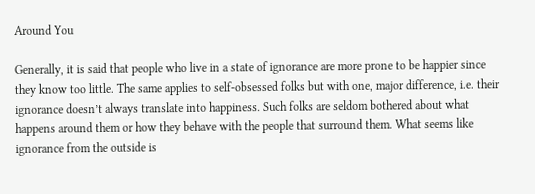Around You

Generally, it is said that people who live in a state of ignorance are more prone to be happier since they know too little. The same applies to self-obsessed folks but with one, major difference, i.e. their ignorance doesn’t always translate into happiness. Such folks are seldom bothered about what happens around them or how they behave with the people that surround them. What seems like ignorance from the outside is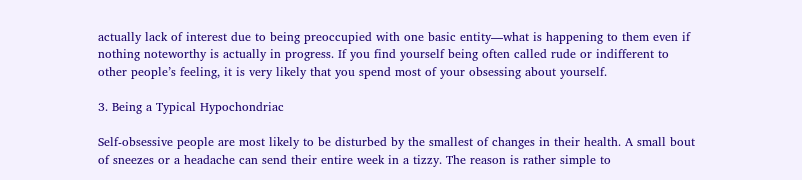actually lack of interest due to being preoccupied with one basic entity—what is happening to them even if nothing noteworthy is actually in progress. If you find yourself being often called rude or indifferent to other people’s feeling, it is very likely that you spend most of your obsessing about yourself.

3. Being a Typical Hypochondriac

Self-obsessive people are most likely to be disturbed by the smallest of changes in their health. A small bout of sneezes or a headache can send their entire week in a tizzy. The reason is rather simple to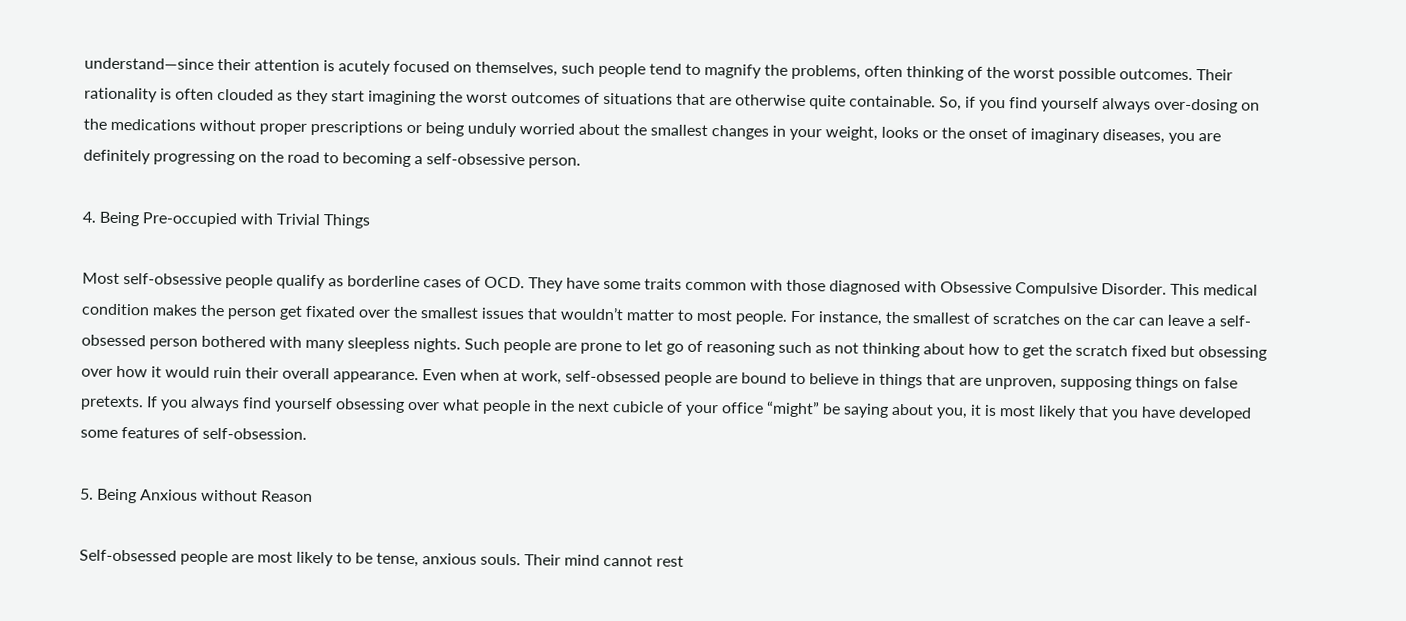understand—since their attention is acutely focused on themselves, such people tend to magnify the problems, often thinking of the worst possible outcomes. Their rationality is often clouded as they start imagining the worst outcomes of situations that are otherwise quite containable. So, if you find yourself always over-dosing on the medications without proper prescriptions or being unduly worried about the smallest changes in your weight, looks or the onset of imaginary diseases, you are definitely progressing on the road to becoming a self-obsessive person.

4. Being Pre-occupied with Trivial Things

Most self-obsessive people qualify as borderline cases of OCD. They have some traits common with those diagnosed with Obsessive Compulsive Disorder. This medical condition makes the person get fixated over the smallest issues that wouldn’t matter to most people. For instance, the smallest of scratches on the car can leave a self-obsessed person bothered with many sleepless nights. Such people are prone to let go of reasoning such as not thinking about how to get the scratch fixed but obsessing over how it would ruin their overall appearance. Even when at work, self-obsessed people are bound to believe in things that are unproven, supposing things on false pretexts. If you always find yourself obsessing over what people in the next cubicle of your office “might” be saying about you, it is most likely that you have developed some features of self-obsession.

5. Being Anxious without Reason

Self-obsessed people are most likely to be tense, anxious souls. Their mind cannot rest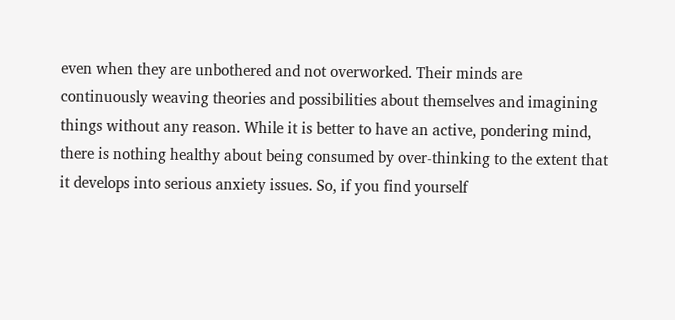even when they are unbothered and not overworked. Their minds are continuously weaving theories and possibilities about themselves and imagining things without any reason. While it is better to have an active, pondering mind, there is nothing healthy about being consumed by over-thinking to the extent that it develops into serious anxiety issues. So, if you find yourself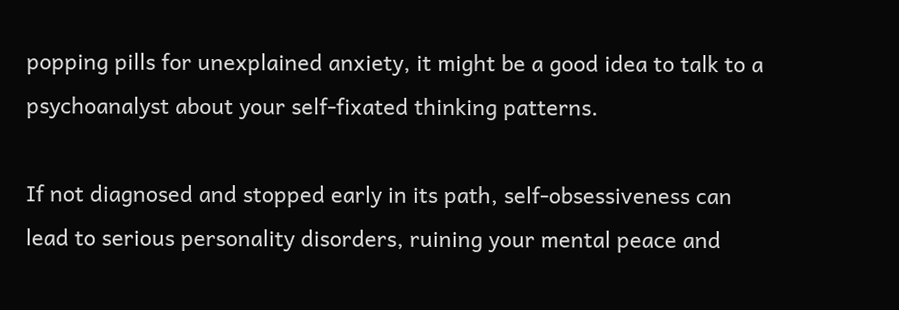popping pills for unexplained anxiety, it might be a good idea to talk to a psychoanalyst about your self-fixated thinking patterns.

If not diagnosed and stopped early in its path, self-obsessiveness can lead to serious personality disorders, ruining your mental peace and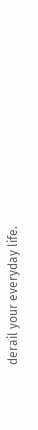derail your everyday life.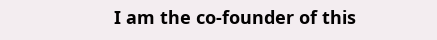I am the co-founder of this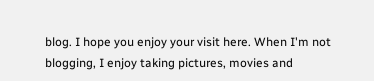blog. I hope you enjoy your visit here. When I'm not blogging, I enjoy taking pictures, movies and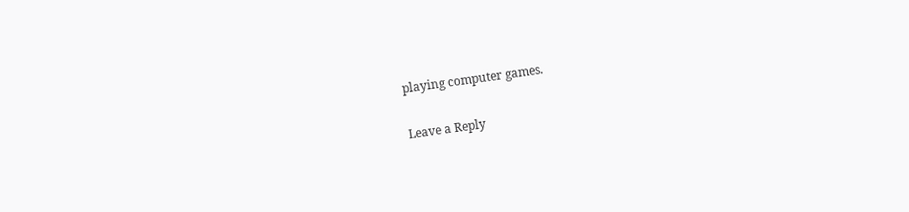playing computer games.

Leave a Reply